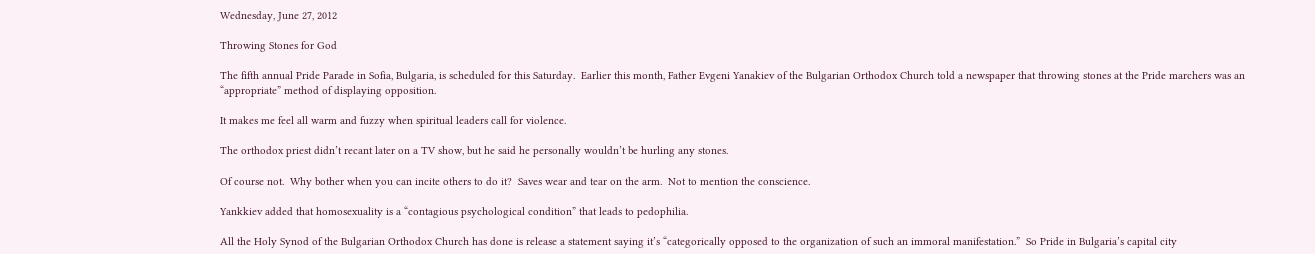Wednesday, June 27, 2012

Throwing Stones for God

The fifth annual Pride Parade in Sofia, Bulgaria, is scheduled for this Saturday.  Earlier this month, Father Evgeni Yanakiev of the Bulgarian Orthodox Church told a newspaper that throwing stones at the Pride marchers was an “appropriate” method of displaying opposition.

It makes me feel all warm and fuzzy when spiritual leaders call for violence.

The orthodox priest didn’t recant later on a TV show, but he said he personally wouldn’t be hurling any stones.

Of course not.  Why bother when you can incite others to do it?  Saves wear and tear on the arm.  Not to mention the conscience.

Yankkiev added that homosexuality is a “contagious psychological condition” that leads to pedophilia.

All the Holy Synod of the Bulgarian Orthodox Church has done is release a statement saying it’s “categorically opposed to the organization of such an immoral manifestation.”  So Pride in Bulgaria’s capital city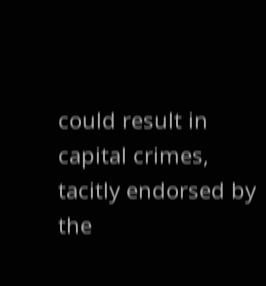could result in capital crimes, tacitly endorsed by the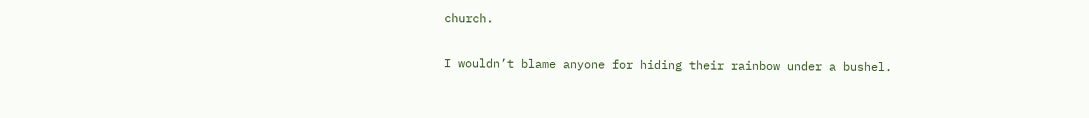church.

I wouldn’t blame anyone for hiding their rainbow under a bushel.